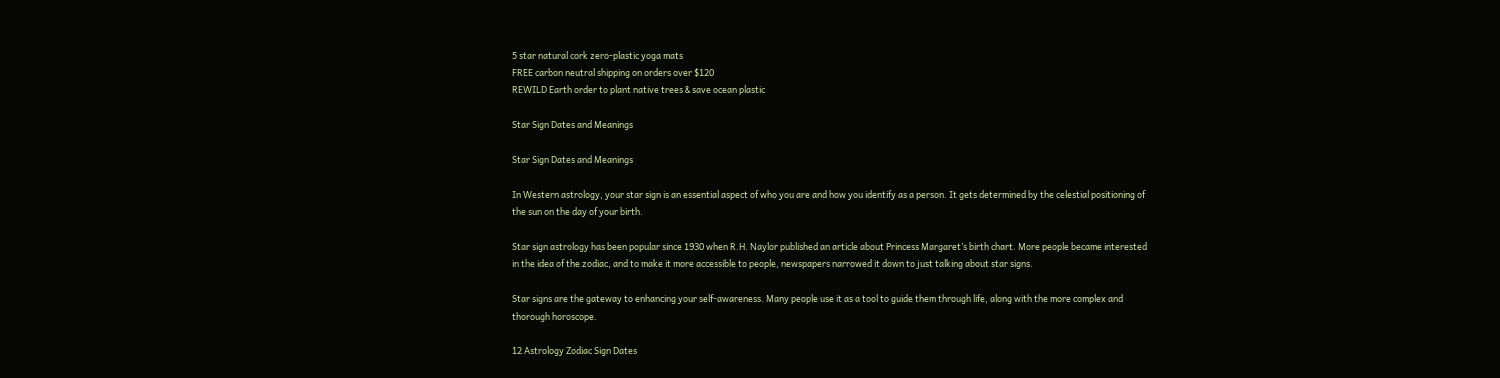5 star natural cork zero-plastic yoga mats
FREE carbon neutral shipping on orders over $120
REWILD Earth order to plant native trees & save ocean plastic

Star Sign Dates and Meanings

Star Sign Dates and Meanings

In Western astrology, your star sign is an essential aspect of who you are and how you identify as a person. It gets determined by the celestial positioning of the sun on the day of your birth.

Star sign astrology has been popular since 1930 when R.H. Naylor published an article about Princess Margaret’s birth chart. More people became interested in the idea of the zodiac, and to make it more accessible to people, newspapers narrowed it down to just talking about star signs.

Star signs are the gateway to enhancing your self-awareness. Many people use it as a tool to guide them through life, along with the more complex and thorough horoscope.

12 Astrology Zodiac Sign Dates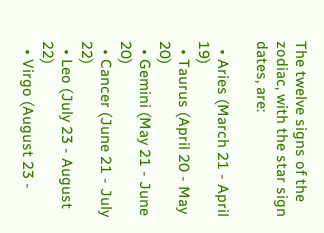The twelve signs of the zodiac, with the star sign dates, are:

  • Aries (March 21 - April 19)
  • Taurus (April 20 - May 20)
  • Gemini (May 21 - June 20)
  • Cancer (June 21 - July 22)
  • Leo (July 23 - August 22)
  • Virgo (August 23 -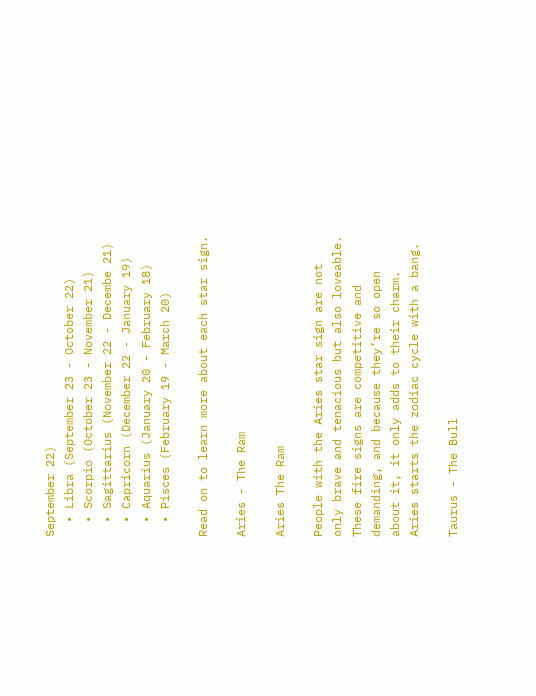September 22)
  • Libra (September 23 - October 22)
  • Scorpio (October 23 - November 21)
  • Sagittarius (November 22 - Decembe 21)
  • Capricorn (December 22 - January 19)
  • Aquarius (January 20 - February 18)
  • Pisces (February 19 - March 20)

Read on to learn more about each star sign.

Aries - The Ram

Aries The Ram

People with the Aries star sign are not only brave and tenacious but also loveable. These fire signs are competitive and demanding, and because they’re so open about it, it only adds to their charm. Aries starts the zodiac cycle with a bang.

Taurus - The Bull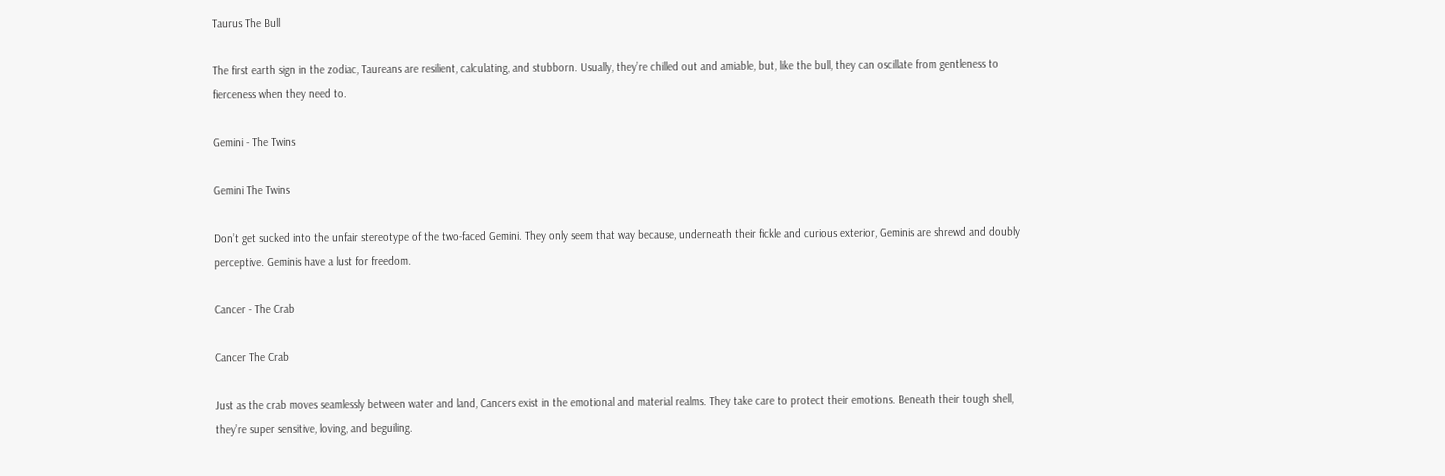Taurus The Bull

The first earth sign in the zodiac, Taureans are resilient, calculating, and stubborn. Usually, they’re chilled out and amiable, but, like the bull, they can oscillate from gentleness to fierceness when they need to.

Gemini - The Twins

Gemini The Twins

Don’t get sucked into the unfair stereotype of the two-faced Gemini. They only seem that way because, underneath their fickle and curious exterior, Geminis are shrewd and doubly perceptive. Geminis have a lust for freedom.

Cancer - The Crab

Cancer The Crab

Just as the crab moves seamlessly between water and land, Cancers exist in the emotional and material realms. They take care to protect their emotions. Beneath their tough shell, they’re super sensitive, loving, and beguiling.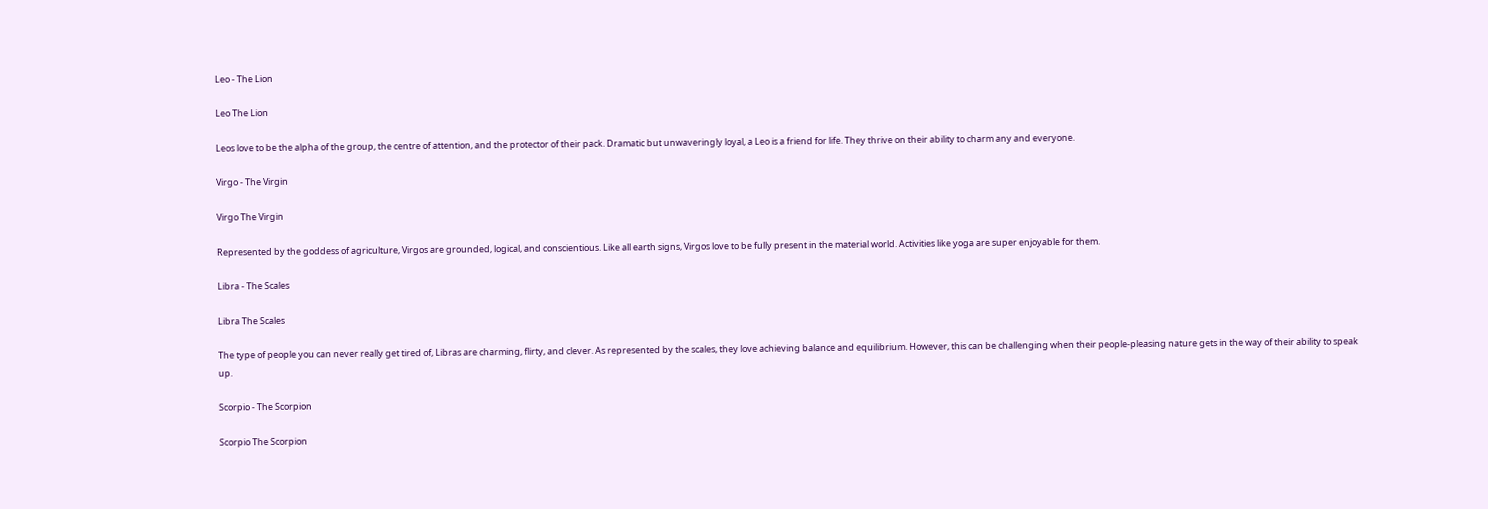Leo - The Lion

Leo The Lion

Leos love to be the alpha of the group, the centre of attention, and the protector of their pack. Dramatic but unwaveringly loyal, a Leo is a friend for life. They thrive on their ability to charm any and everyone.

Virgo - The Virgin

Virgo The Virgin

Represented by the goddess of agriculture, Virgos are grounded, logical, and conscientious. Like all earth signs, Virgos love to be fully present in the material world. Activities like yoga are super enjoyable for them.

Libra - The Scales

Libra The Scales

The type of people you can never really get tired of, Libras are charming, flirty, and clever. As represented by the scales, they love achieving balance and equilibrium. However, this can be challenging when their people-pleasing nature gets in the way of their ability to speak up.

Scorpio - The Scorpion

Scorpio The Scorpion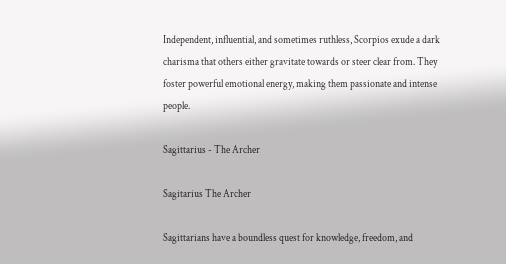Independent, influential, and sometimes ruthless, Scorpios exude a dark charisma that others either gravitate towards or steer clear from. They foster powerful emotional energy, making them passionate and intense people.

Sagittarius - The Archer

Sagitarius The Archer

Sagittarians have a boundless quest for knowledge, freedom, and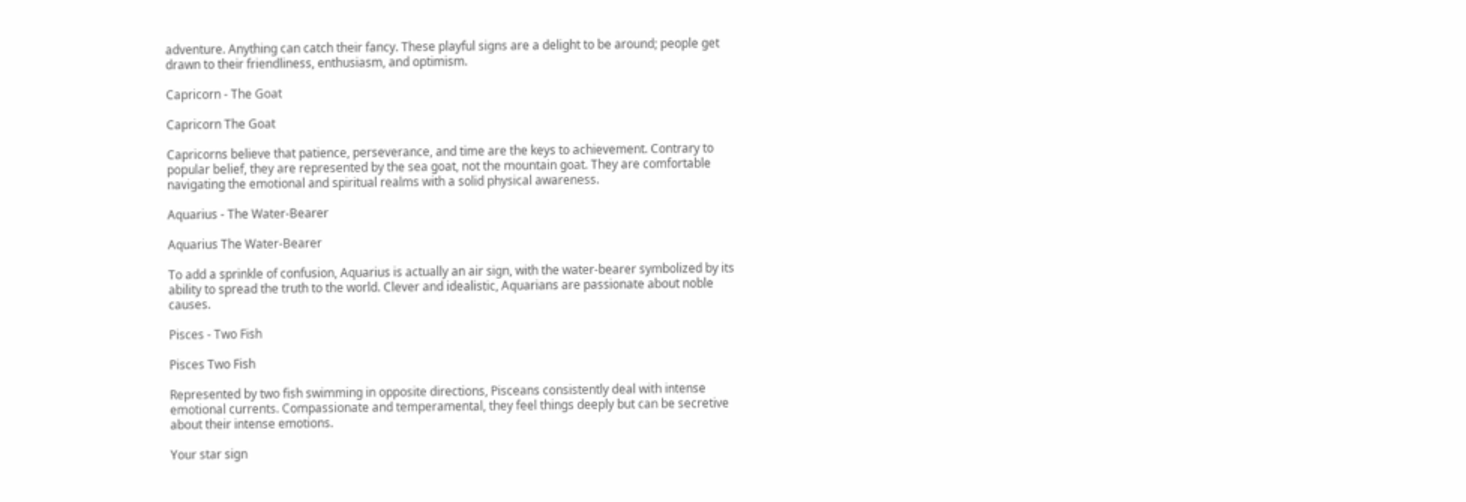adventure. Anything can catch their fancy. These playful signs are a delight to be around; people get drawn to their friendliness, enthusiasm, and optimism.

Capricorn - The Goat

Capricorn The Goat

Capricorns believe that patience, perseverance, and time are the keys to achievement. Contrary to popular belief, they are represented by the sea goat, not the mountain goat. They are comfortable navigating the emotional and spiritual realms with a solid physical awareness.

Aquarius - The Water-Bearer

Aquarius The Water-Bearer

To add a sprinkle of confusion, Aquarius is actually an air sign, with the water-bearer symbolized by its ability to spread the truth to the world. Clever and idealistic, Aquarians are passionate about noble causes.

Pisces - Two Fish

Pisces Two Fish

Represented by two fish swimming in opposite directions, Pisceans consistently deal with intense emotional currents. Compassionate and temperamental, they feel things deeply but can be secretive about their intense emotions.

Your star sign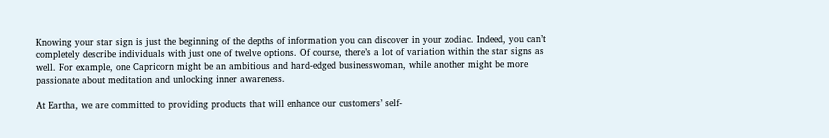Knowing your star sign is just the beginning of the depths of information you can discover in your zodiac. Indeed, you can’t completely describe individuals with just one of twelve options. Of course, there’s a lot of variation within the star signs as well. For example, one Capricorn might be an ambitious and hard-edged businesswoman, while another might be more passionate about meditation and unlocking inner awareness.

At Eartha, we are committed to providing products that will enhance our customers’ self-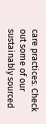care practices. Check out some of our sustainably sourced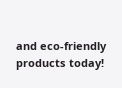and eco-friendly products today!